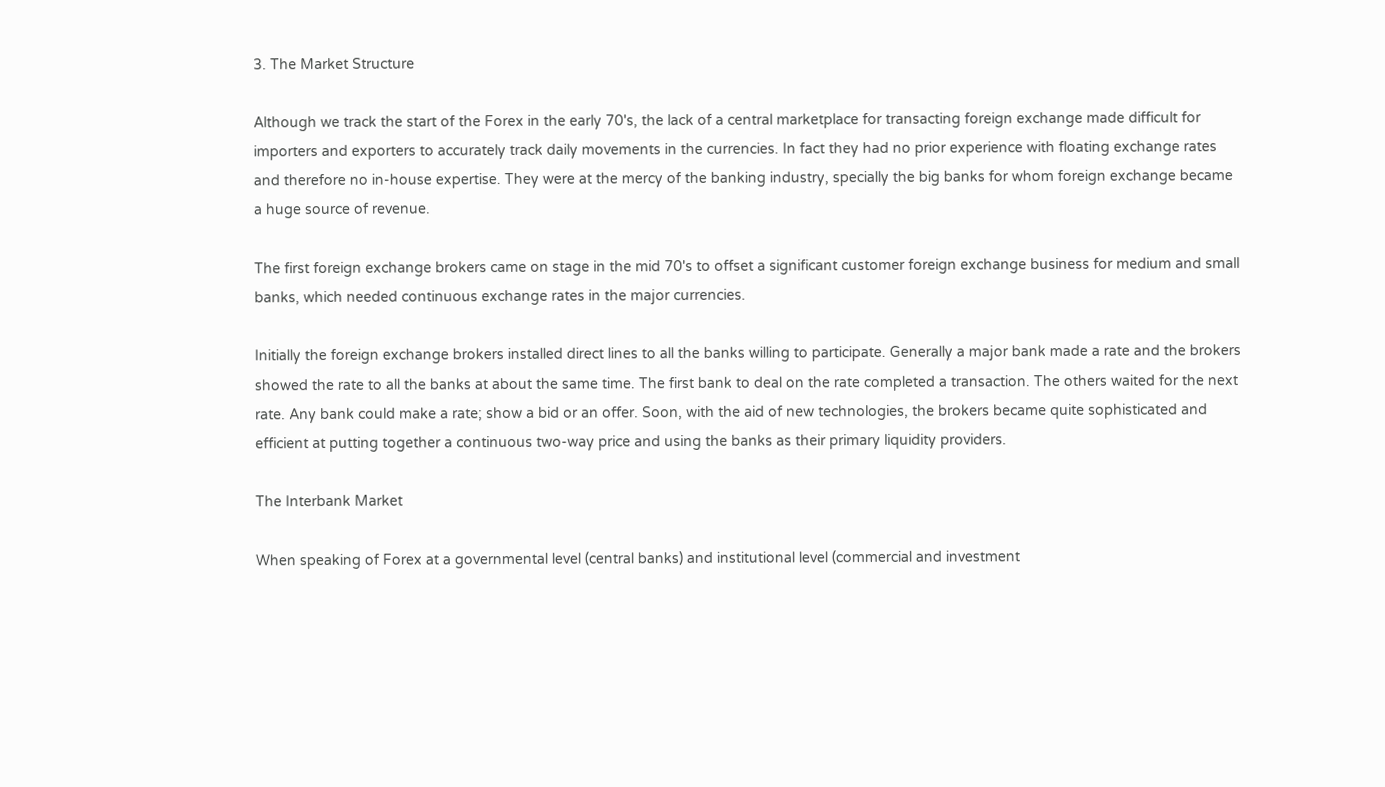3. The Market Structure

Although we track the start of the Forex in the early 70's, the lack of a central marketplace for transacting foreign exchange made difficult for importers and exporters to accurately track daily movements in the currencies. In fact they had no prior experience with floating exchange rates and therefore no in-house expertise. They were at the mercy of the banking industry, specially the big banks for whom foreign exchange became a huge source of revenue.

The first foreign exchange brokers came on stage in the mid 70's to offset a significant customer foreign exchange business for medium and small banks, which needed continuous exchange rates in the major currencies.

Initially the foreign exchange brokers installed direct lines to all the banks willing to participate. Generally a major bank made a rate and the brokers showed the rate to all the banks at about the same time. The first bank to deal on the rate completed a transaction. The others waited for the next rate. Any bank could make a rate; show a bid or an offer. Soon, with the aid of new technologies, the brokers became quite sophisticated and efficient at putting together a continuous two-way price and using the banks as their primary liquidity providers.

The Interbank Market

When speaking of Forex at a governmental level (central banks) and institutional level (commercial and investment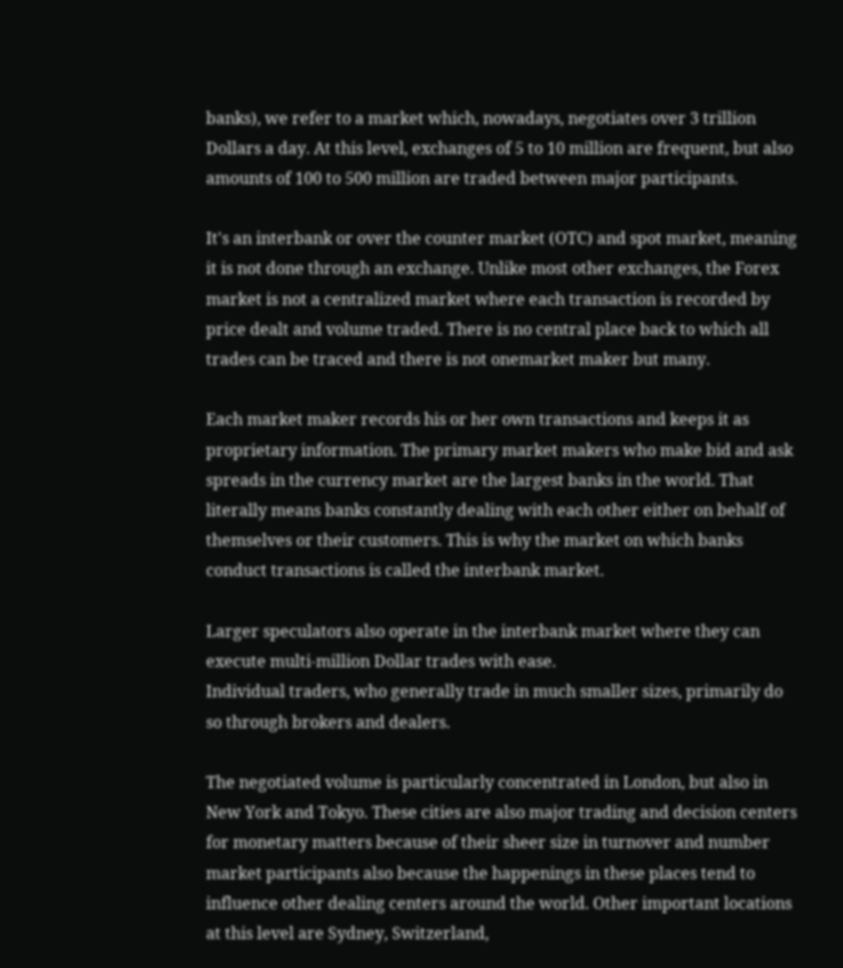banks), we refer to a market which, nowadays, negotiates over 3 trillion Dollars a day. At this level, exchanges of 5 to 10 million are frequent, but also amounts of 100 to 500 million are traded between major participants.

It's an interbank or over the counter market (OTC) and spot market, meaning it is not done through an exchange. Unlike most other exchanges, the Forex market is not a centralized market where each transaction is recorded by price dealt and volume traded. There is no central place back to which all trades can be traced and there is not onemarket maker but many.

Each market maker records his or her own transactions and keeps it as proprietary information. The primary market makers who make bid and ask spreads in the currency market are the largest banks in the world. That literally means banks constantly dealing with each other either on behalf of themselves or their customers. This is why the market on which banks conduct transactions is called the interbank market.

Larger speculators also operate in the interbank market where they can execute multi-million Dollar trades with ease.
Individual traders, who generally trade in much smaller sizes, primarily do so through brokers and dealers.

The negotiated volume is particularly concentrated in London, but also in New York and Tokyo. These cities are also major trading and decision centers for monetary matters because of their sheer size in turnover and number market participants also because the happenings in these places tend to influence other dealing centers around the world. Other important locations at this level are Sydney, Switzerland,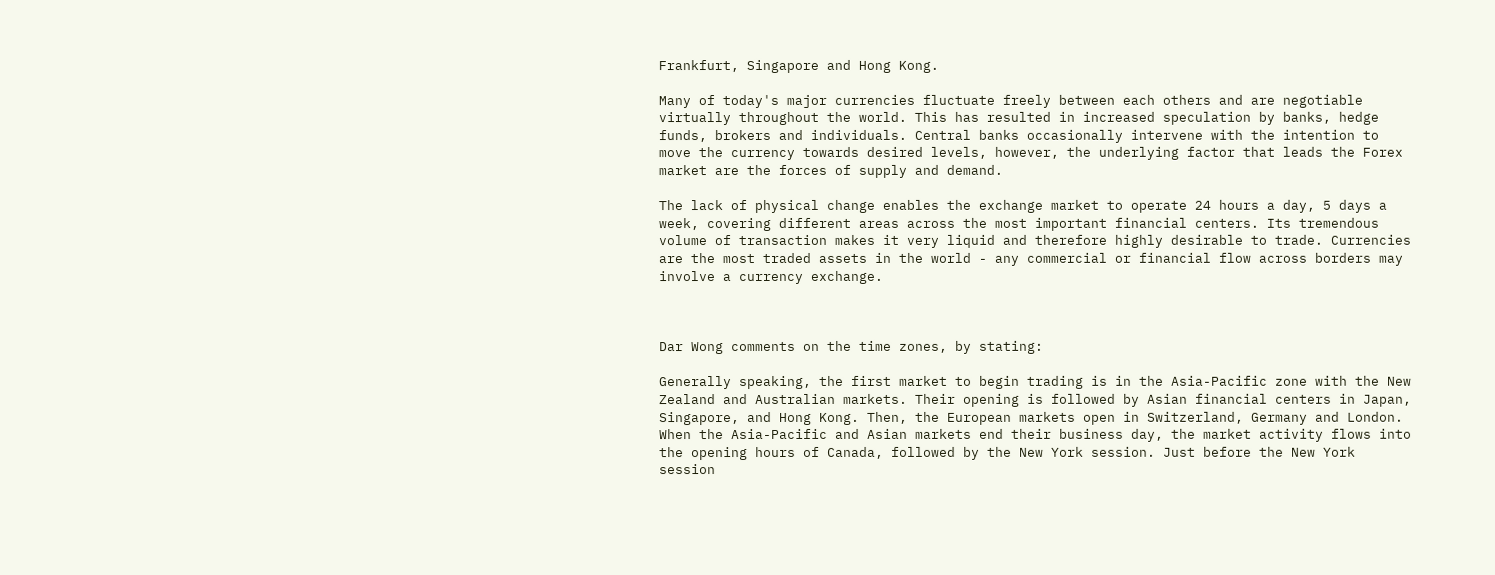Frankfurt, Singapore and Hong Kong.

Many of today's major currencies fluctuate freely between each others and are negotiable virtually throughout the world. This has resulted in increased speculation by banks, hedge funds, brokers and individuals. Central banks occasionally intervene with the intention to move the currency towards desired levels, however, the underlying factor that leads the Forex market are the forces of supply and demand.

The lack of physical change enables the exchange market to operate 24 hours a day, 5 days a week, covering different areas across the most important financial centers. Its tremendous volume of transaction makes it very liquid and therefore highly desirable to trade. Currencies are the most traded assets in the world - any commercial or financial flow across borders may involve a currency exchange.



Dar Wong comments on the time zones, by stating:

Generally speaking, the first market to begin trading is in the Asia-Pacific zone with the New Zealand and Australian markets. Their opening is followed by Asian financial centers in Japan, Singapore, and Hong Kong. Then, the European markets open in Switzerland, Germany and London. When the Asia-Pacific and Asian markets end their business day, the market activity flows into the opening hours of Canada, followed by the New York session. Just before the New York session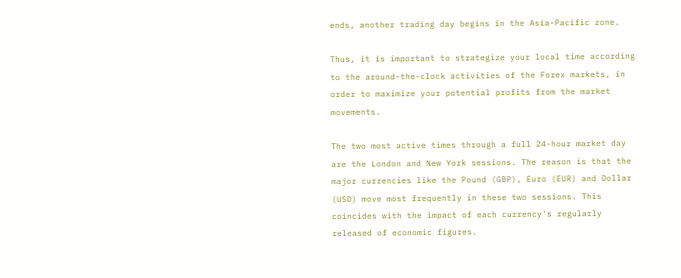ends, another trading day begins in the Asia-Pacific zone.

Thus, it is important to strategize your local time according to the around-the-clock activities of the Forex markets, in order to maximize your potential profits from the market movements.

The two most active times through a full 24-hour market day are the London and New York sessions. The reason is that the major currencies like the Pound (GBP), Euro (EUR) and Dollar (USD) move most frequently in these two sessions. This coincides with the impact of each currency's regularly released of economic figures.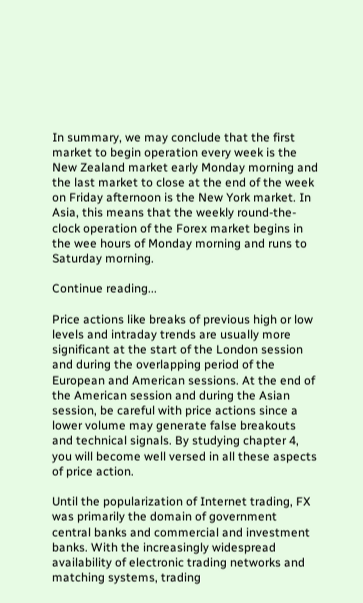In summary, we may conclude that the first market to begin operation every week is the New Zealand market early Monday morning and the last market to close at the end of the week on Friday afternoon is the New York market. In Asia, this means that the weekly round-the-clock operation of the Forex market begins in the wee hours of Monday morning and runs to Saturday morning.

Continue reading...

Price actions like breaks of previous high or low levels and intraday trends are usually more significant at the start of the London session and during the overlapping period of the European and American sessions. At the end of the American session and during the Asian session, be careful with price actions since a lower volume may generate false breakouts and technical signals. By studying chapter 4, you will become well versed in all these aspects of price action.

Until the popularization of Internet trading, FX was primarily the domain of government central banks and commercial and investment banks. With the increasingly widespread availability of electronic trading networks and matching systems, trading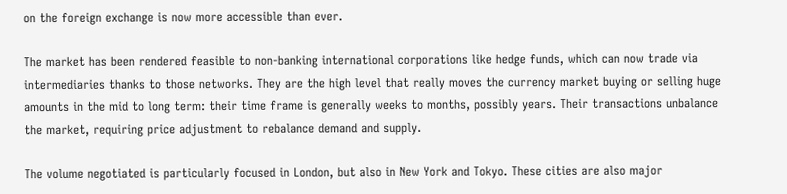on the foreign exchange is now more accessible than ever.

The market has been rendered feasible to non-banking international corporations like hedge funds, which can now trade via intermediaries thanks to those networks. They are the high level that really moves the currency market buying or selling huge amounts in the mid to long term: their time frame is generally weeks to months, possibly years. Their transactions unbalance the market, requiring price adjustment to rebalance demand and supply.

The volume negotiated is particularly focused in London, but also in New York and Tokyo. These cities are also major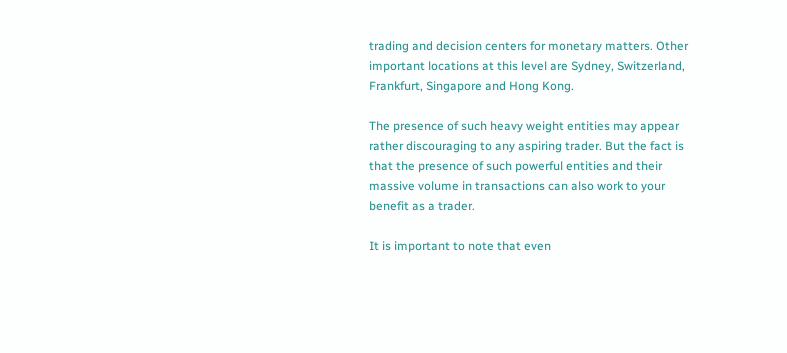trading and decision centers for monetary matters. Other important locations at this level are Sydney, Switzerland, Frankfurt, Singapore and Hong Kong.

The presence of such heavy weight entities may appear rather discouraging to any aspiring trader. But the fact is that the presence of such powerful entities and their massive volume in transactions can also work to your benefit as a trader.

It is important to note that even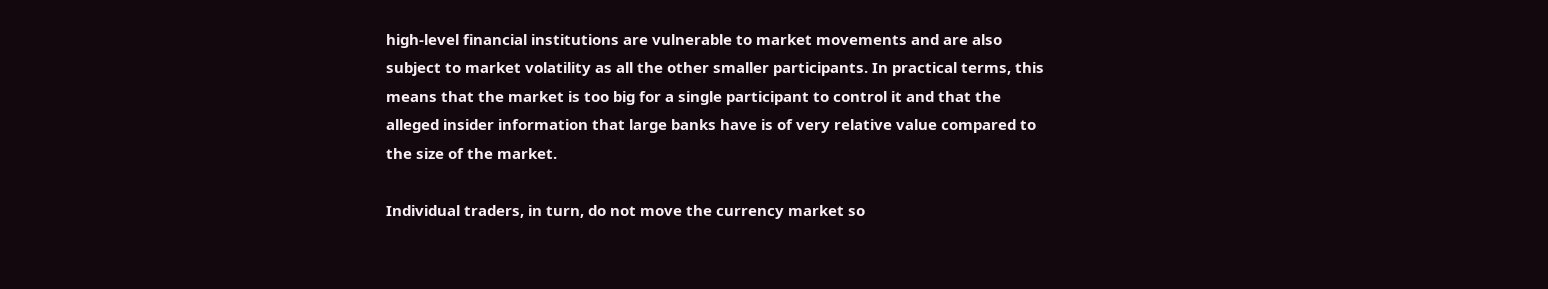high-level financial institutions are vulnerable to market movements and are also subject to market volatility as all the other smaller participants. In practical terms, this means that the market is too big for a single participant to control it and that the alleged insider information that large banks have is of very relative value compared to the size of the market.

Individual traders, in turn, do not move the currency market so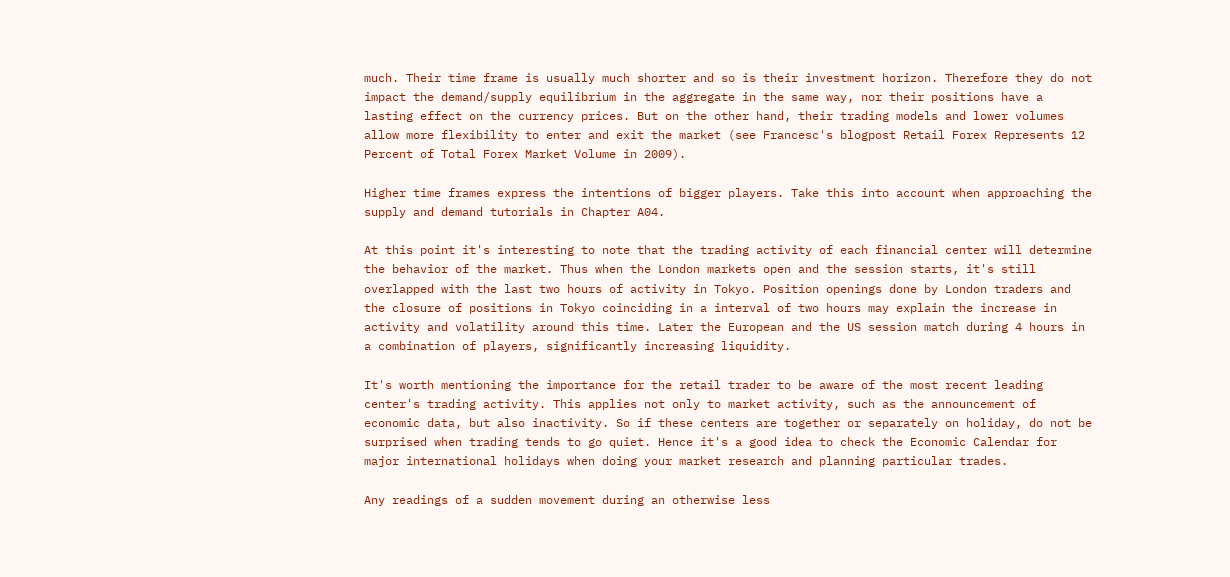much. Their time frame is usually much shorter and so is their investment horizon. Therefore they do not impact the demand/supply equilibrium in the aggregate in the same way, nor their positions have a lasting effect on the currency prices. But on the other hand, their trading models and lower volumes allow more flexibility to enter and exit the market (see Francesc's blogpost Retail Forex Represents 12 Percent of Total Forex Market Volume in 2009).

Higher time frames express the intentions of bigger players. Take this into account when approaching the supply and demand tutorials in Chapter A04.

At this point it's interesting to note that the trading activity of each financial center will determine the behavior of the market. Thus when the London markets open and the session starts, it's still overlapped with the last two hours of activity in Tokyo. Position openings done by London traders and the closure of positions in Tokyo coinciding in a interval of two hours may explain the increase in activity and volatility around this time. Later the European and the US session match during 4 hours in a combination of players, significantly increasing liquidity.

It's worth mentioning the importance for the retail trader to be aware of the most recent leading center's trading activity. This applies not only to market activity, such as the announcement of economic data, but also inactivity. So if these centers are together or separately on holiday, do not be surprised when trading tends to go quiet. Hence it's a good idea to check the Economic Calendar for major international holidays when doing your market research and planning particular trades.

Any readings of a sudden movement during an otherwise less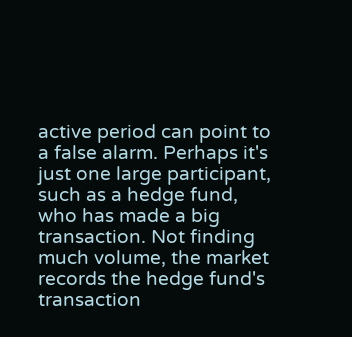active period can point to a false alarm. Perhaps it's just one large participant, such as a hedge fund, who has made a big transaction. Not finding much volume, the market records the hedge fund's transaction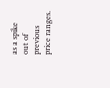as a spike out of previous price ranges.